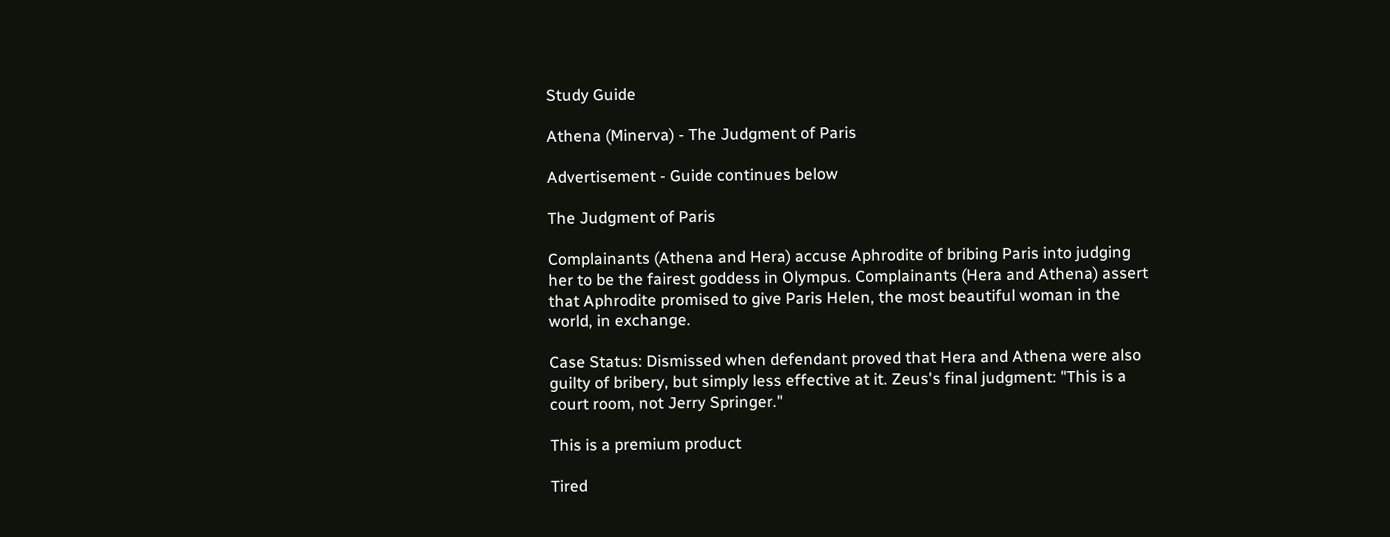Study Guide

Athena (Minerva) - The Judgment of Paris

Advertisement - Guide continues below

The Judgment of Paris

Complainants (Athena and Hera) accuse Aphrodite of bribing Paris into judging her to be the fairest goddess in Olympus. Complainants (Hera and Athena) assert that Aphrodite promised to give Paris Helen, the most beautiful woman in the world, in exchange.

Case Status: Dismissed when defendant proved that Hera and Athena were also guilty of bribery, but simply less effective at it. Zeus's final judgment: "This is a court room, not Jerry Springer."

This is a premium product

Tired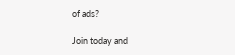of ads?

Join today and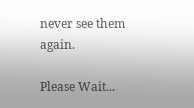never see them again.

Please Wait...